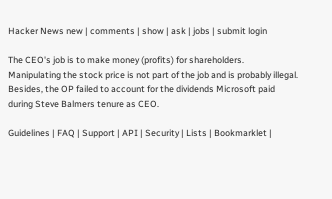Hacker News new | comments | show | ask | jobs | submit login

The CEO's job is to make money (profits) for shareholders. Manipulating the stock price is not part of the job and is probably illegal. Besides, the OP failed to account for the dividends Microsoft paid during Steve Balmers tenure as CEO.

Guidelines | FAQ | Support | API | Security | Lists | Bookmarklet |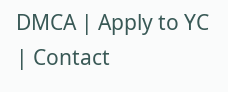DMCA | Apply to YC | Contact